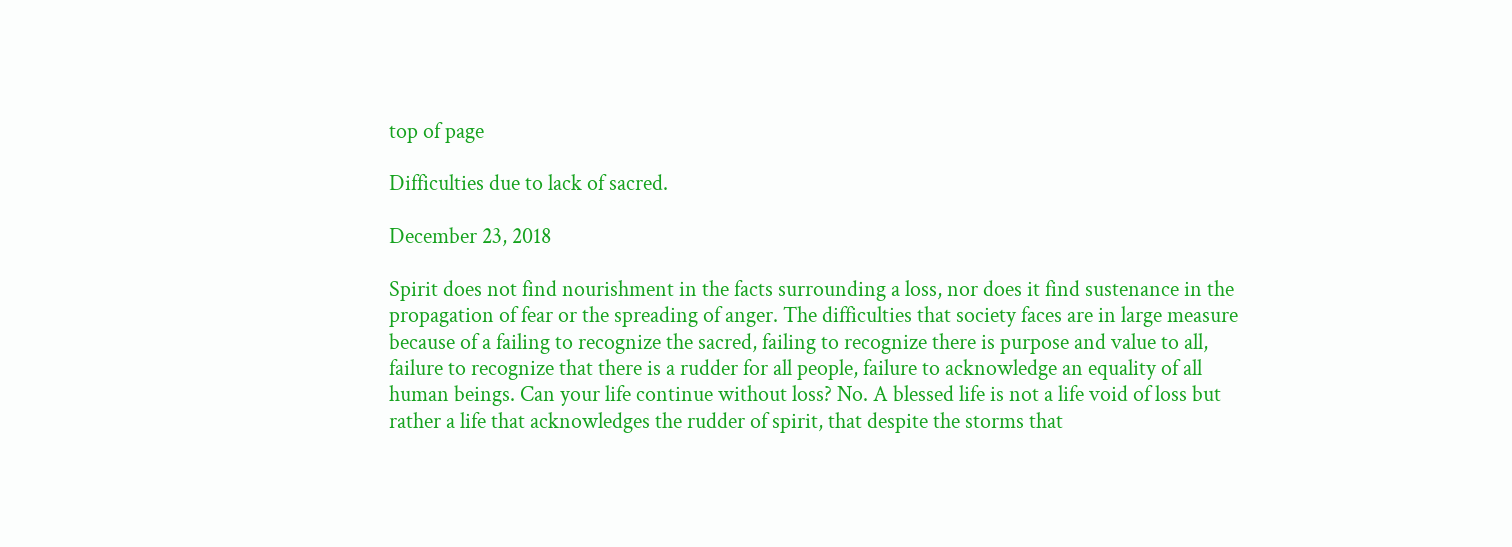top of page

Difficulties due to lack of sacred.

December 23, 2018

Spirit does not find nourishment in the facts surrounding a loss, nor does it find sustenance in the propagation of fear or the spreading of anger. The difficulties that society faces are in large measure because of a failing to recognize the sacred, failing to recognize there is purpose and value to all, failure to recognize that there is a rudder for all people, failure to acknowledge an equality of all human beings. Can your life continue without loss? No. A blessed life is not a life void of loss but rather a life that acknowledges the rudder of spirit, that despite the storms that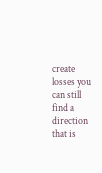create losses you can still find a direction that is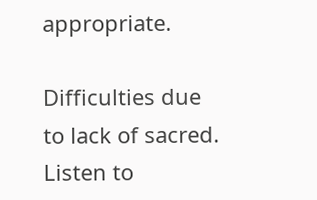appropriate.

Difficulties due to lack of sacred.
Listen to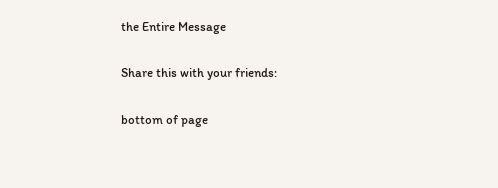the Entire Message

Share this with your friends:

bottom of page